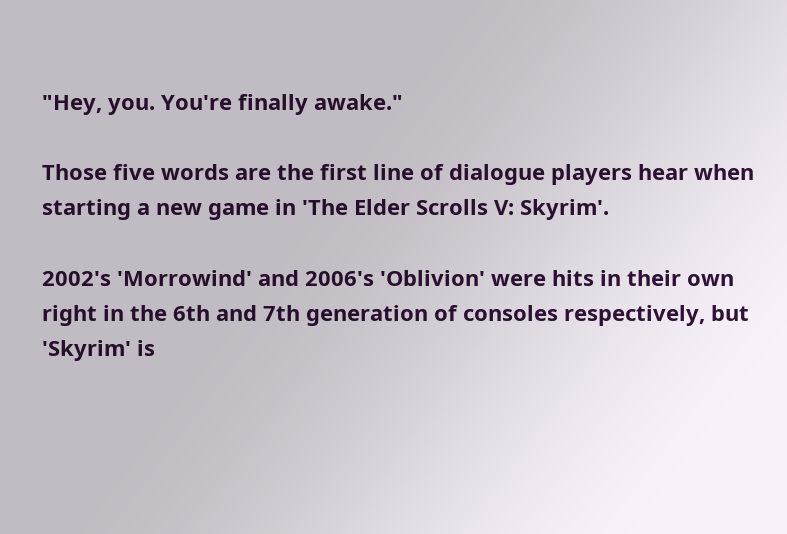"Hey, you. You're finally awake."

Those five words are the first line of dialogue players hear when starting a new game in 'The Elder Scrolls V: Skyrim'.

2002's 'Morrowind' and 2006's 'Oblivion' were hits in their own right in the 6th and 7th generation of consoles respectively, but 'Skyrim' is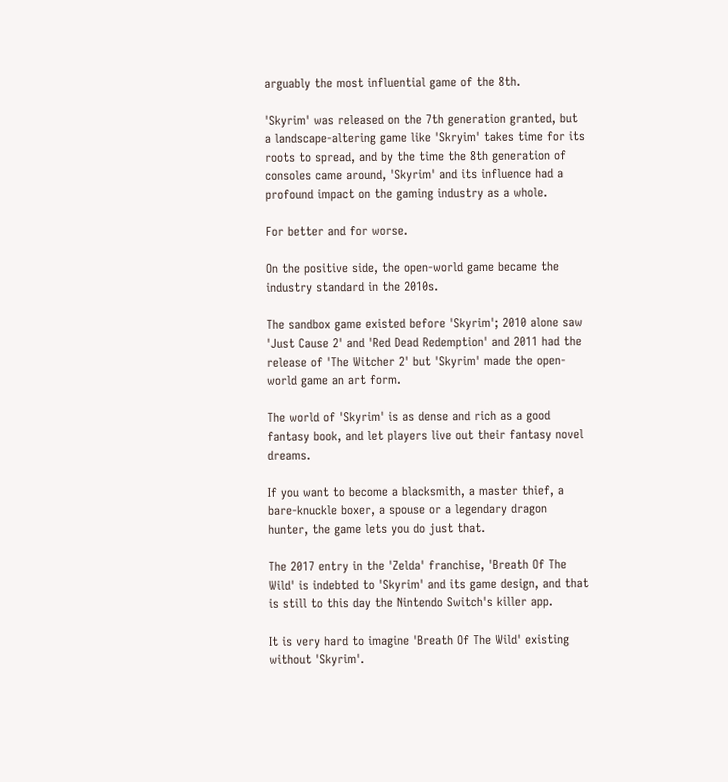arguably the most influential game of the 8th.

'Skyrim' was released on the 7th generation granted, but a landscape-altering game like 'Skryim' takes time for its roots to spread, and by the time the 8th generation of consoles came around, 'Skyrim' and its influence had a profound impact on the gaming industry as a whole.

For better and for worse.

On the positive side, the open-world game became the industry standard in the 2010s.

The sandbox game existed before 'Skyrim'; 2010 alone saw 'Just Cause 2' and 'Red Dead Redemption' and 2011 had the release of 'The Witcher 2' but 'Skyrim' made the open-world game an art form.

The world of 'Skyrim' is as dense and rich as a good fantasy book, and let players live out their fantasy novel dreams.

If you want to become a blacksmith, a master thief, a bare-knuckle boxer, a spouse or a legendary dragon hunter, the game lets you do just that.

The 2017 entry in the 'Zelda' franchise, 'Breath Of The Wild' is indebted to 'Skyrim' and its game design, and that is still to this day the Nintendo Switch's killer app.

It is very hard to imagine 'Breath Of The Wild' existing without 'Skyrim'.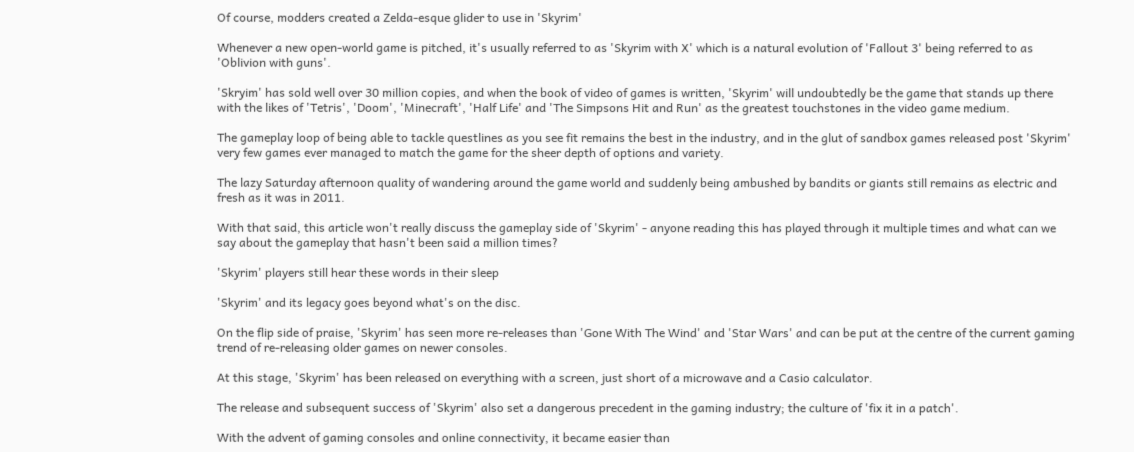Of course, modders created a Zelda-esque glider to use in 'Skyrim'

Whenever a new open-world game is pitched, it's usually referred to as 'Skyrim with X' which is a natural evolution of 'Fallout 3' being referred to as 'Oblivion with guns'.

'Skryim' has sold well over 30 million copies, and when the book of video of games is written, 'Skyrim' will undoubtedly be the game that stands up there with the likes of 'Tetris', 'Doom', 'Minecraft', 'Half Life' and 'The Simpsons Hit and Run' as the greatest touchstones in the video game medium.

The gameplay loop of being able to tackle questlines as you see fit remains the best in the industry, and in the glut of sandbox games released post 'Skyrim' very few games ever managed to match the game for the sheer depth of options and variety.

The lazy Saturday afternoon quality of wandering around the game world and suddenly being ambushed by bandits or giants still remains as electric and fresh as it was in 2011.

With that said, this article won't really discuss the gameplay side of 'Skyrim' - anyone reading this has played through it multiple times and what can we say about the gameplay that hasn't been said a million times?

'Skyrim' players still hear these words in their sleep

'Skyrim' and its legacy goes beyond what's on the disc.

On the flip side of praise, 'Skyrim' has seen more re-releases than 'Gone With The Wind' and 'Star Wars' and can be put at the centre of the current gaming trend of re-releasing older games on newer consoles.

At this stage, 'Skyrim' has been released on everything with a screen, just short of a microwave and a Casio calculator.

The release and subsequent success of 'Skyrim' also set a dangerous precedent in the gaming industry; the culture of 'fix it in a patch'.

With the advent of gaming consoles and online connectivity, it became easier than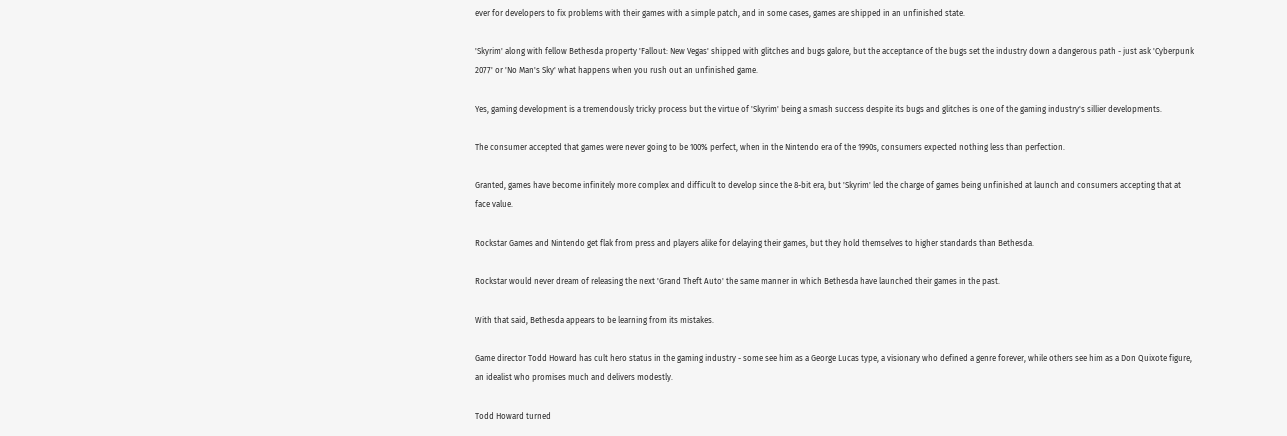ever for developers to fix problems with their games with a simple patch, and in some cases, games are shipped in an unfinished state.

'Skyrim' along with fellow Bethesda property 'Fallout: New Vegas' shipped with glitches and bugs galore, but the acceptance of the bugs set the industry down a dangerous path - just ask 'Cyberpunk 2077' or 'No Man's Sky' what happens when you rush out an unfinished game.

Yes, gaming development is a tremendously tricky process but the virtue of 'Skyrim' being a smash success despite its bugs and glitches is one of the gaming industry's sillier developments.

The consumer accepted that games were never going to be 100% perfect, when in the Nintendo era of the 1990s, consumers expected nothing less than perfection.

Granted, games have become infinitely more complex and difficult to develop since the 8-bit era, but 'Skyrim' led the charge of games being unfinished at launch and consumers accepting that at face value.

Rockstar Games and Nintendo get flak from press and players alike for delaying their games, but they hold themselves to higher standards than Bethesda.

Rockstar would never dream of releasing the next 'Grand Theft Auto' the same manner in which Bethesda have launched their games in the past.

With that said, Bethesda appears to be learning from its mistakes.

Game director Todd Howard has cult hero status in the gaming industry - some see him as a George Lucas type, a visionary who defined a genre forever, while others see him as a Don Quixote figure, an idealist who promises much and delivers modestly.

Todd Howard turned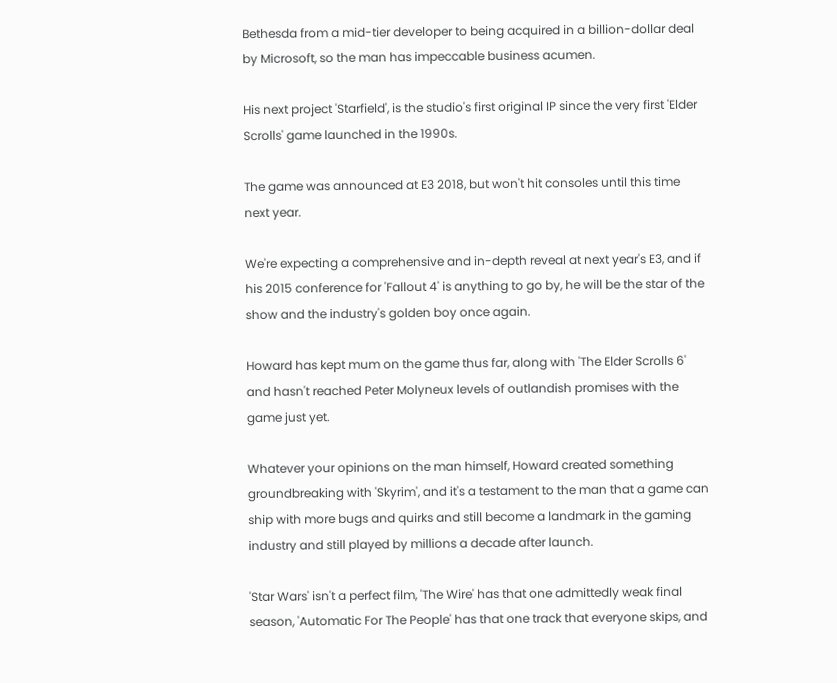Bethesda from a mid-tier developer to being acquired in a billion-dollar deal by Microsoft, so the man has impeccable business acumen.

His next project 'Starfield', is the studio's first original IP since the very first 'Elder Scrolls' game launched in the 1990s.

The game was announced at E3 2018, but won't hit consoles until this time next year.

We're expecting a comprehensive and in-depth reveal at next year's E3, and if his 2015 conference for 'Fallout 4' is anything to go by, he will be the star of the show and the industry's golden boy once again.

Howard has kept mum on the game thus far, along with 'The Elder Scrolls 6' and hasn't reached Peter Molyneux levels of outlandish promises with the game just yet.

Whatever your opinions on the man himself, Howard created something groundbreaking with 'Skyrim', and it's a testament to the man that a game can ship with more bugs and quirks and still become a landmark in the gaming industry and still played by millions a decade after launch.

'Star Wars' isn't a perfect film, 'The Wire' has that one admittedly weak final season, 'Automatic For The People' has that one track that everyone skips, and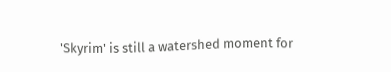'Skyrim' is still a watershed moment for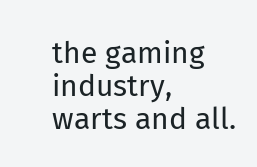the gaming industry, warts and all.